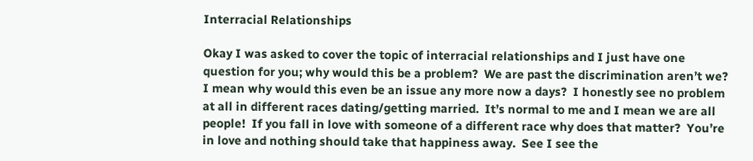Interracial Relationships

Okay I was asked to cover the topic of interracial relationships and I just have one question for you; why would this be a problem?  We are past the discrimination aren’t we?  I mean why would this even be an issue any more now a days?  I honestly see no problem at all in different races dating/getting married.  It’s normal to me and I mean we are all people!  If you fall in love with someone of a different race why does that matter?  You’re in love and nothing should take that happiness away.  See I see the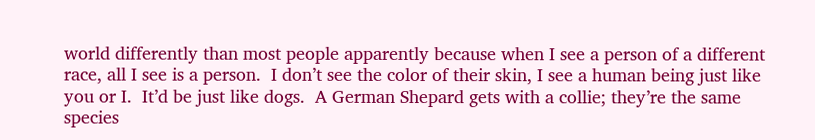world differently than most people apparently because when I see a person of a different race, all I see is a person.  I don’t see the color of their skin, I see a human being just like you or I.  It’d be just like dogs.  A German Shepard gets with a collie; they’re the same species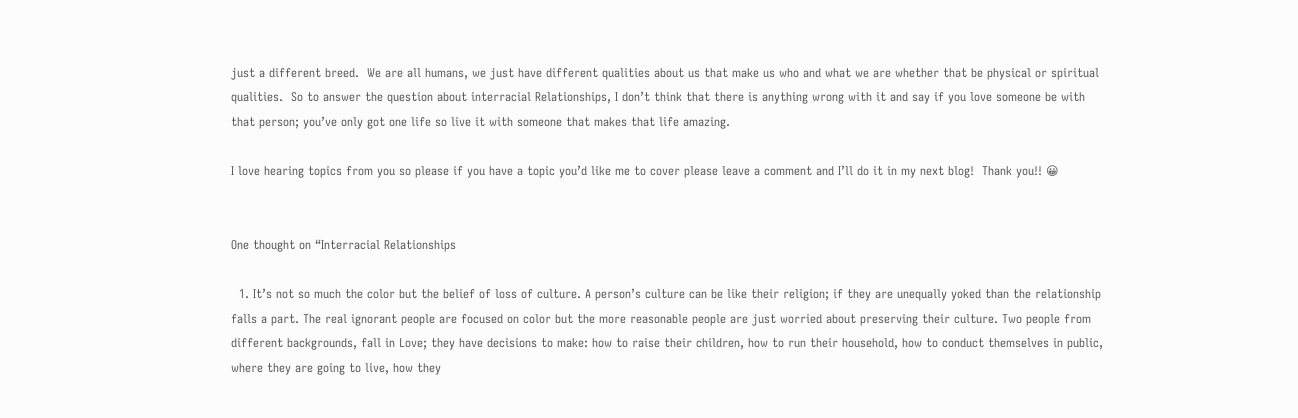just a different breed.  We are all humans, we just have different qualities about us that make us who and what we are whether that be physical or spiritual qualities.  So to answer the question about interracial Relationships, I don’t think that there is anything wrong with it and say if you love someone be with that person; you’ve only got one life so live it with someone that makes that life amazing.

I love hearing topics from you so please if you have a topic you’d like me to cover please leave a comment and I’ll do it in my next blog!  Thank you!! 😀


One thought on “Interracial Relationships

  1. It’s not so much the color but the belief of loss of culture. A person’s culture can be like their religion; if they are unequally yoked than the relationship falls a part. The real ignorant people are focused on color but the more reasonable people are just worried about preserving their culture. Two people from different backgrounds, fall in Love; they have decisions to make: how to raise their children, how to run their household, how to conduct themselves in public, where they are going to live, how they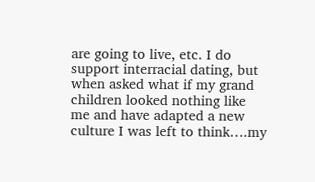are going to live, etc. I do support interracial dating, but when asked what if my grand children looked nothing like me and have adapted a new culture I was left to think….my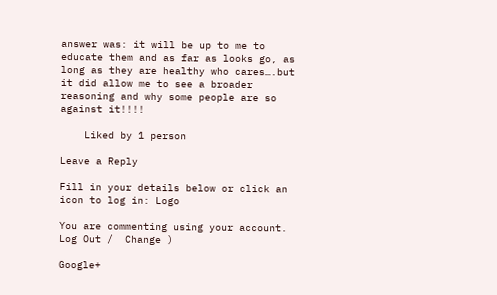answer was: it will be up to me to educate them and as far as looks go, as long as they are healthy who cares….but it did allow me to see a broader reasoning and why some people are so against it!!!!

    Liked by 1 person

Leave a Reply

Fill in your details below or click an icon to log in: Logo

You are commenting using your account. Log Out /  Change )

Google+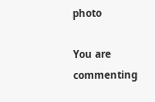photo

You are commenting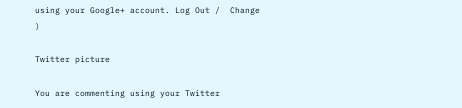using your Google+ account. Log Out /  Change )

Twitter picture

You are commenting using your Twitter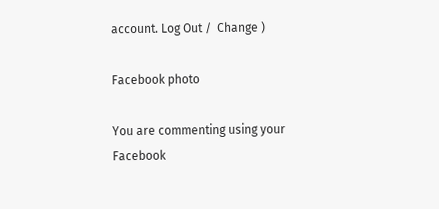account. Log Out /  Change )

Facebook photo

You are commenting using your Facebook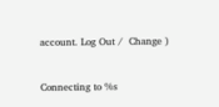account. Log Out /  Change )


Connecting to %s